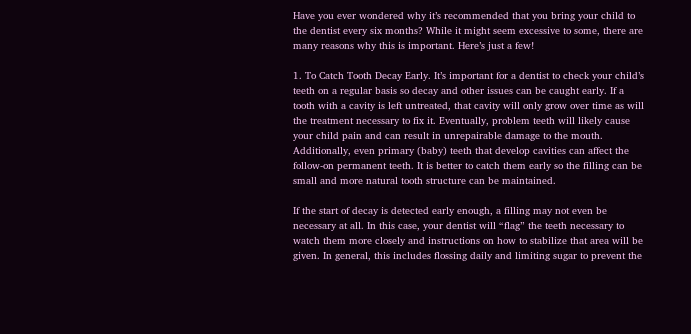Have you ever wondered why it’s recommended that you bring your child to the dentist every six months? While it might seem excessive to some, there are many reasons why this is important. Here’s just a few!

1. To Catch Tooth Decay Early. It’s important for a dentist to check your child’s teeth on a regular basis so decay and other issues can be caught early. If a tooth with a cavity is left untreated, that cavity will only grow over time as will the treatment necessary to fix it. Eventually, problem teeth will likely cause your child pain and can result in unrepairable damage to the mouth. Additionally, even primary (baby) teeth that develop cavities can affect the follow-on permanent teeth. It is better to catch them early so the filling can be small and more natural tooth structure can be maintained.

If the start of decay is detected early enough, a filling may not even be necessary at all. In this case, your dentist will “flag” the teeth necessary to watch them more closely and instructions on how to stabilize that area will be given. In general, this includes flossing daily and limiting sugar to prevent the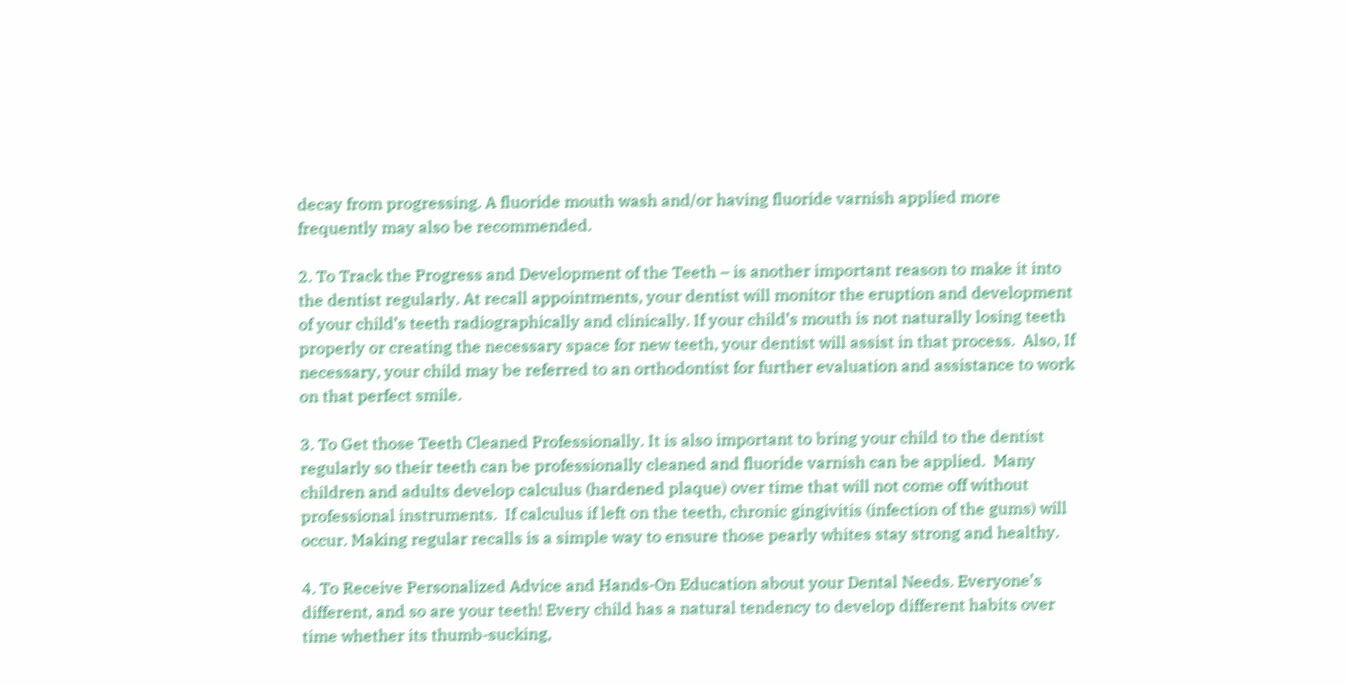decay from progressing. A fluoride mouth wash and/or having fluoride varnish applied more frequently may also be recommended.

2. To Track the Progress and Development of the Teeth – is another important reason to make it into the dentist regularly. At recall appointments, your dentist will monitor the eruption and development of your child’s teeth radiographically and clinically. If your child’s mouth is not naturally losing teeth properly or creating the necessary space for new teeth, your dentist will assist in that process.  Also, If necessary, your child may be referred to an orthodontist for further evaluation and assistance to work on that perfect smile.

3. To Get those Teeth Cleaned Professionally. It is also important to bring your child to the dentist regularly so their teeth can be professionally cleaned and fluoride varnish can be applied.  Many children and adults develop calculus (hardened plaque) over time that will not come off without professional instruments.  If calculus if left on the teeth, chronic gingivitis (infection of the gums) will occur. Making regular recalls is a simple way to ensure those pearly whites stay strong and healthy.

4. To Receive Personalized Advice and Hands-On Education about your Dental Needs. Everyone’s different, and so are your teeth! Every child has a natural tendency to develop different habits over time whether its thumb-sucking,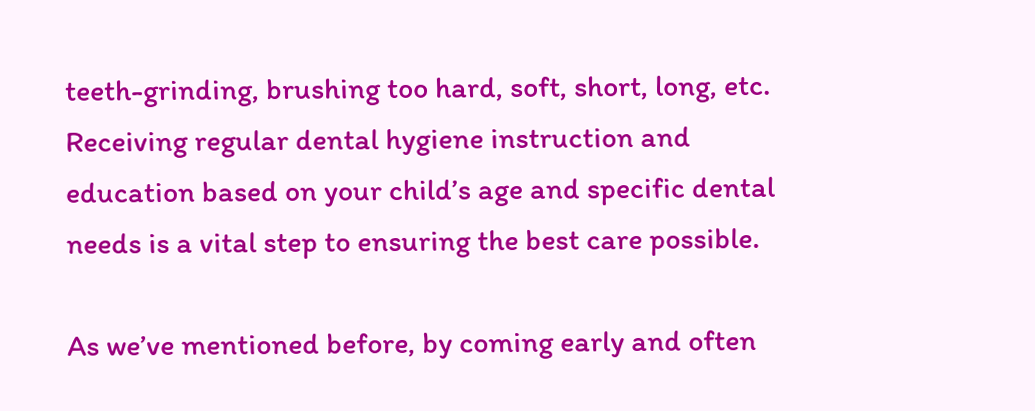teeth-grinding, brushing too hard, soft, short, long, etc. Receiving regular dental hygiene instruction and education based on your child’s age and specific dental needs is a vital step to ensuring the best care possible.

As we’ve mentioned before, by coming early and often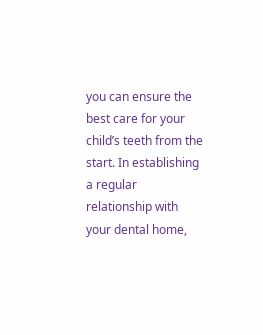you can ensure the best care for your child’s teeth from the start. In establishing a regular relationship with your dental home,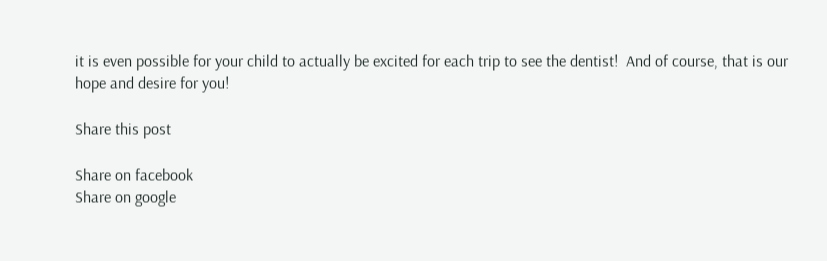it is even possible for your child to actually be excited for each trip to see the dentist!  And of course, that is our hope and desire for you!

Share this post

Share on facebook
Share on google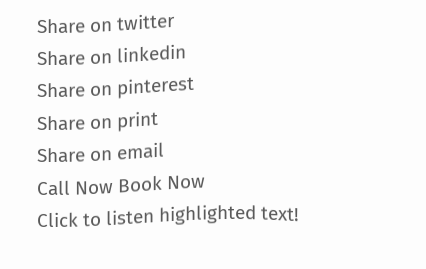Share on twitter
Share on linkedin
Share on pinterest
Share on print
Share on email
Call Now Book Now
Click to listen highlighted text!